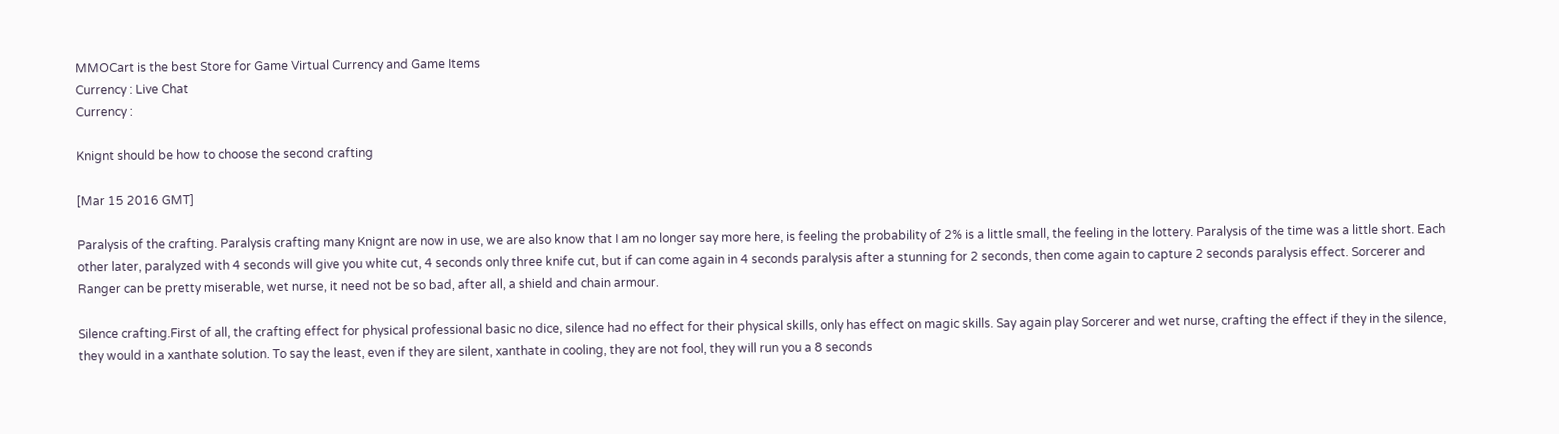MMOCart is the best Store for Game Virtual Currency and Game Items
Currency : Live Chat
Currency :

Knignt should be how to choose the second crafting

[Mar 15 2016 GMT]

Paralysis of the crafting. Paralysis crafting many Knignt are now in use, we are also know that I am no longer say more here, is feeling the probability of 2% is a little small, the feeling in the lottery. Paralysis of the time was a little short. Each other later, paralyzed with 4 seconds will give you white cut, 4 seconds only three knife cut, but if can come again in 4 seconds paralysis after a stunning for 2 seconds, then come again to capture 2 seconds paralysis effect. Sorcerer and Ranger can be pretty miserable, wet nurse, it need not be so bad, after all, a shield and chain armour.

Silence crafting.First of all, the crafting effect for physical professional basic no dice, silence had no effect for their physical skills, only has effect on magic skills. Say again play Sorcerer and wet nurse, crafting the effect if they in the silence, they would in a xanthate solution. To say the least, even if they are silent, xanthate in cooling, they are not fool, they will run you a 8 seconds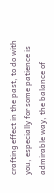crafting effect in the past, to do with you, especially for some patience is admirable way, the balance of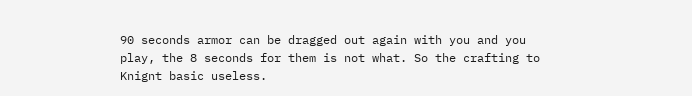90 seconds armor can be dragged out again with you and you play, the 8 seconds for them is not what. So the crafting to Knignt basic useless.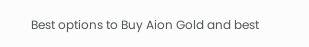Best options to Buy Aion Gold and best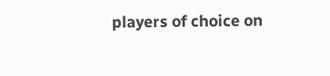players of choice on